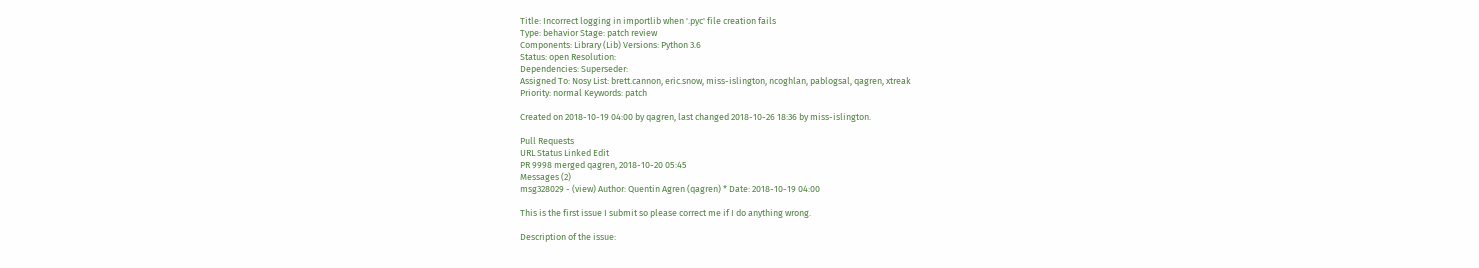Title: Incorrect logging in importlib when '.pyc' file creation fails
Type: behavior Stage: patch review
Components: Library (Lib) Versions: Python 3.6
Status: open Resolution:
Dependencies: Superseder:
Assigned To: Nosy List: brett.cannon, eric.snow, miss-islington, ncoghlan, pablogsal, qagren, xtreak
Priority: normal Keywords: patch

Created on 2018-10-19 04:00 by qagren, last changed 2018-10-26 18:36 by miss-islington.

Pull Requests
URL Status Linked Edit
PR 9998 merged qagren, 2018-10-20 05:45
Messages (2)
msg328029 - (view) Author: Quentin Agren (qagren) * Date: 2018-10-19 04:00

This is the first issue I submit so please correct me if I do anything wrong.

Description of the issue: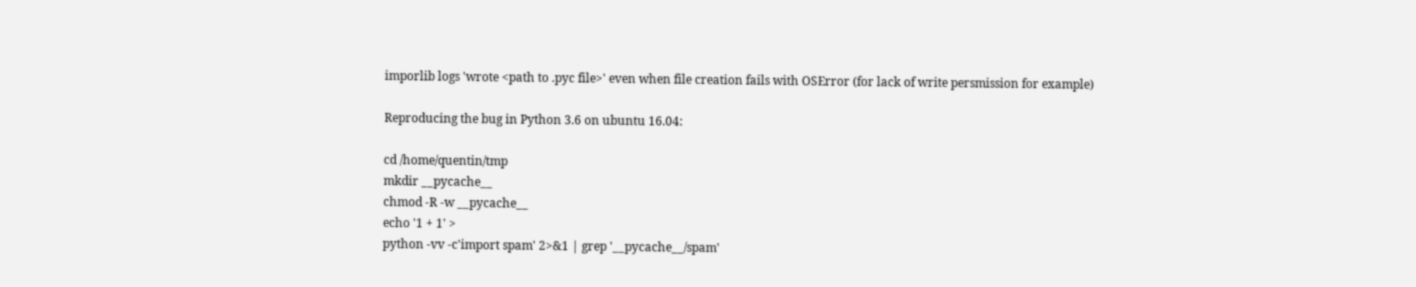imporlib logs 'wrote <path to .pyc file>' even when file creation fails with OSError (for lack of write persmission for example)

Reproducing the bug in Python 3.6 on ubuntu 16.04:

cd /home/quentin/tmp
mkdir __pycache__
chmod -R -w __pycache__
echo '1 + 1' >
python -vv -c'import spam' 2>&1 | grep '__pycache__/spam'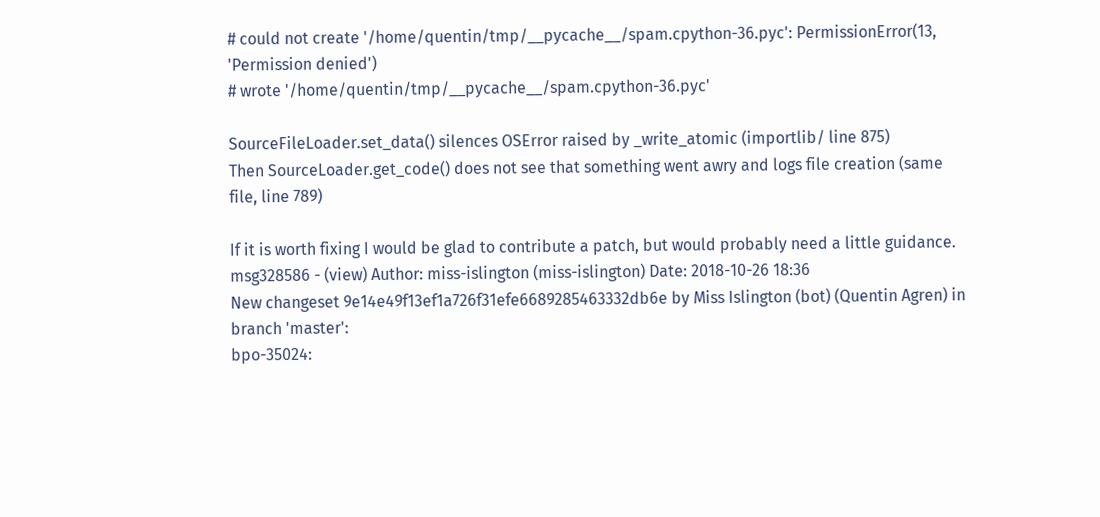# could not create '/home/quentin/tmp/__pycache__/spam.cpython-36.pyc': PermissionError(13, 'Permission denied')
# wrote '/home/quentin/tmp/__pycache__/spam.cpython-36.pyc'

SourceFileLoader.set_data() silences OSError raised by _write_atomic (importlib/ line 875)
Then SourceLoader.get_code() does not see that something went awry and logs file creation (same file, line 789)

If it is worth fixing I would be glad to contribute a patch, but would probably need a little guidance.
msg328586 - (view) Author: miss-islington (miss-islington) Date: 2018-10-26 18:36
New changeset 9e14e49f13ef1a726f31efe6689285463332db6e by Miss Islington (bot) (Quentin Agren) in branch 'master':
bpo-35024: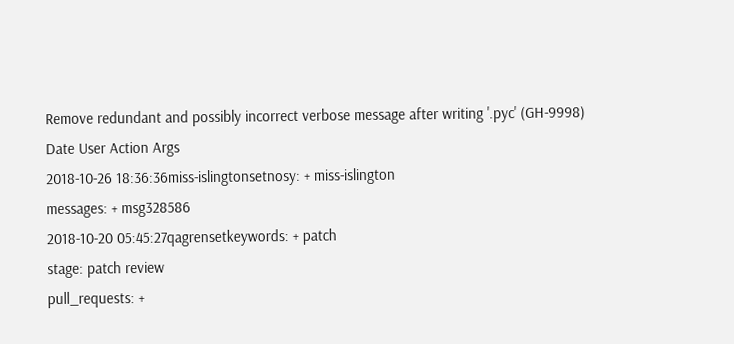Remove redundant and possibly incorrect verbose message after writing '.pyc' (GH-9998)
Date User Action Args
2018-10-26 18:36:36miss-islingtonsetnosy: + miss-islington
messages: + msg328586
2018-10-20 05:45:27qagrensetkeywords: + patch
stage: patch review
pull_requests: +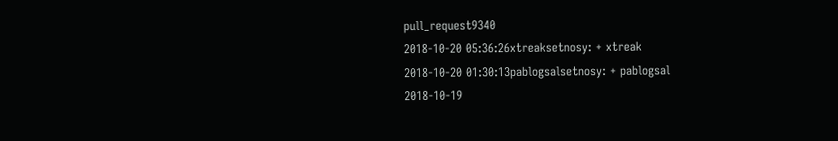pull_request9340
2018-10-20 05:36:26xtreaksetnosy: + xtreak
2018-10-20 01:30:13pablogsalsetnosy: + pablogsal
2018-10-19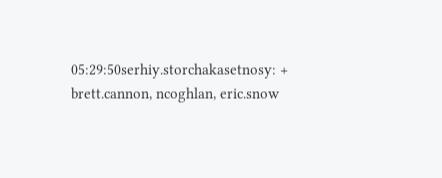05:29:50serhiy.storchakasetnosy: + brett.cannon, ncoghlan, eric.snow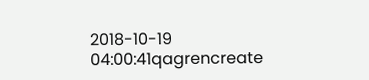2018-10-19 04:00:41qagrencreate